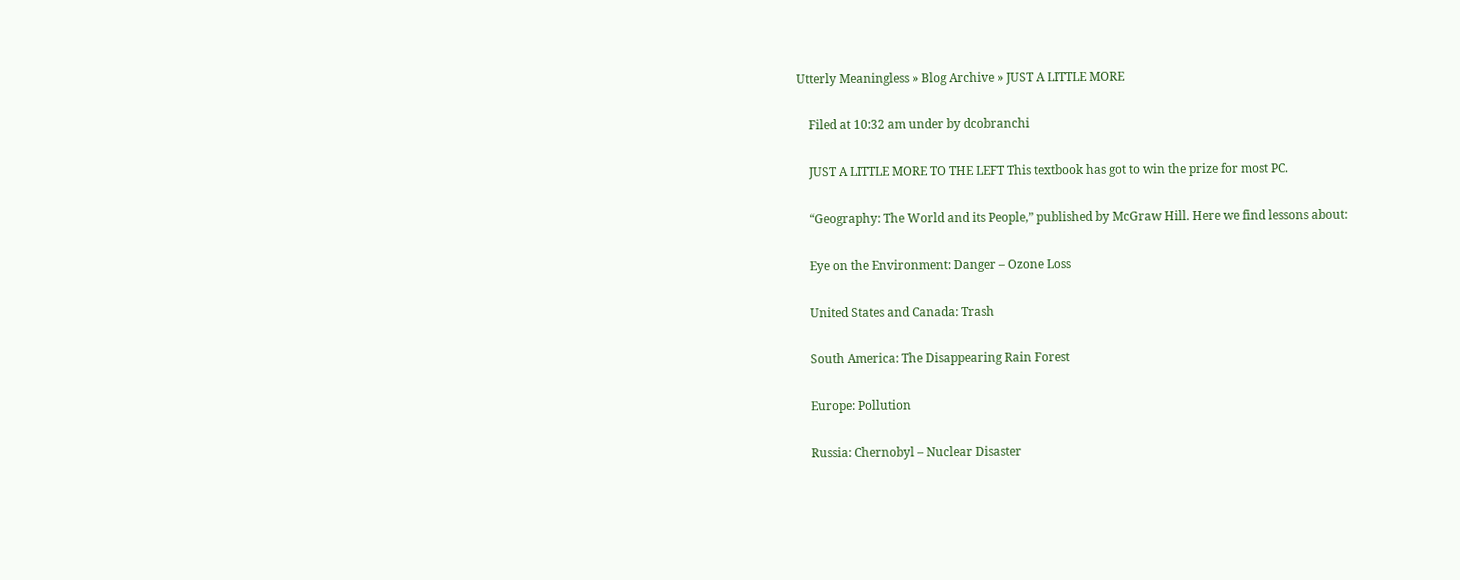Utterly Meaningless » Blog Archive » JUST A LITTLE MORE

    Filed at 10:32 am under by dcobranchi

    JUST A LITTLE MORE TO THE LEFT This textbook has got to win the prize for most PC.

    “Geography: The World and its People,” published by McGraw Hill. Here we find lessons about:

    Eye on the Environment: Danger – Ozone Loss

    United States and Canada: Trash

    South America: The Disappearing Rain Forest

    Europe: Pollution

    Russia: Chernobyl – Nuclear Disaster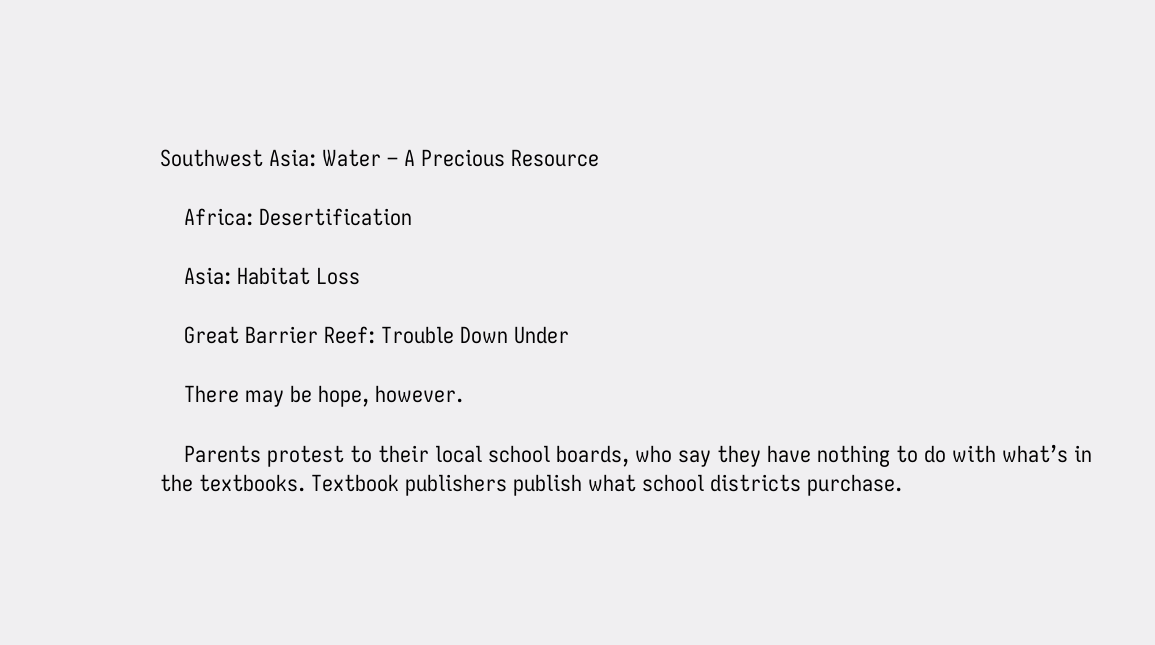Southwest Asia: Water – A Precious Resource

    Africa: Desertification

    Asia: Habitat Loss

    Great Barrier Reef: Trouble Down Under

    There may be hope, however.

    Parents protest to their local school boards, who say they have nothing to do with what’s in the textbooks. Textbook publishers publish what school districts purchase.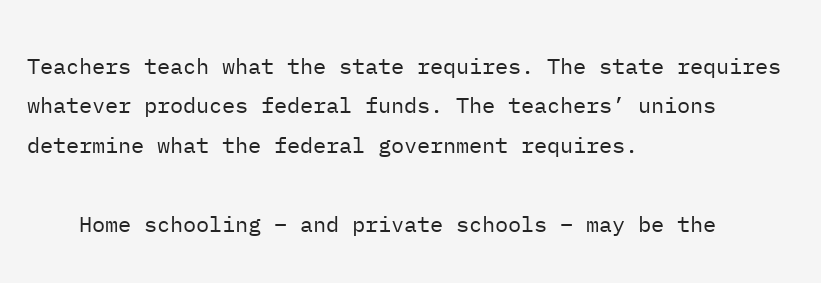Teachers teach what the state requires. The state requires whatever produces federal funds. The teachers’ unions determine what the federal government requires.

    Home schooling – and private schools – may be the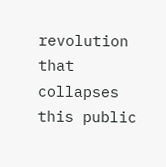revolution that collapses this public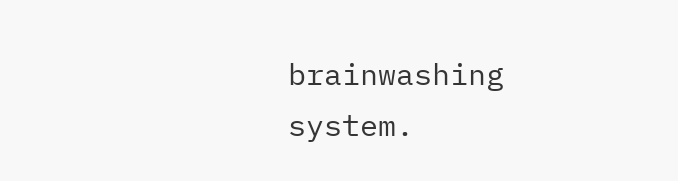brainwashing system.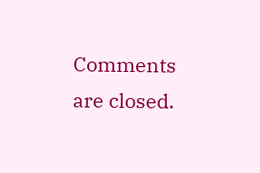Comments are closed.